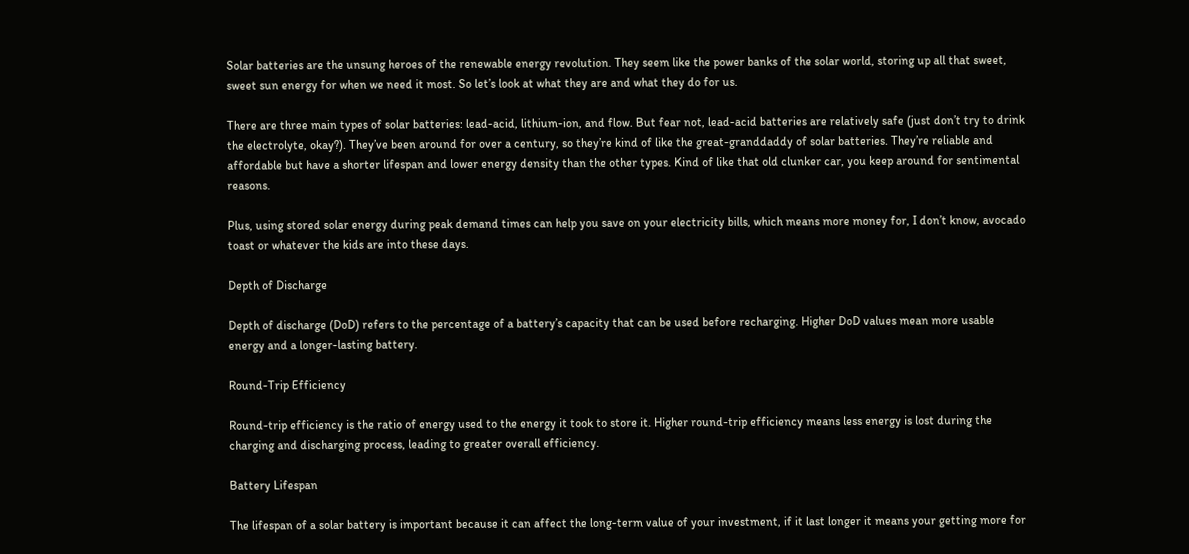Solar batteries are the unsung heroes of the renewable energy revolution. They seem like the power banks of the solar world, storing up all that sweet, sweet sun energy for when we need it most. So let’s look at what they are and what they do for us.

There are three main types of solar batteries: lead-acid, lithium-ion, and flow. But fear not, lead-acid batteries are relatively safe (just don’t try to drink the electrolyte, okay?). They’ve been around for over a century, so they’re kind of like the great-granddaddy of solar batteries. They’re reliable and affordable but have a shorter lifespan and lower energy density than the other types. Kind of like that old clunker car, you keep around for sentimental reasons.

Plus, using stored solar energy during peak demand times can help you save on your electricity bills, which means more money for, I don’t know, avocado toast or whatever the kids are into these days.

Depth of Discharge

Depth of discharge (DoD) refers to the percentage of a battery’s capacity that can be used before recharging. Higher DoD values mean more usable energy and a longer-lasting battery.

Round-Trip Efficiency

Round-trip efficiency is the ratio of energy used to the energy it took to store it. Higher round-trip efficiency means less energy is lost during the charging and discharging process, leading to greater overall efficiency.

Battery Lifespan

The lifespan of a solar battery is important because it can affect the long-term value of your investment, if it last longer it means your getting more for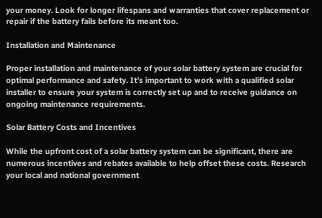your money. Look for longer lifespans and warranties that cover replacement or repair if the battery fails before its meant too.

Installation and Maintenance

Proper installation and maintenance of your solar battery system are crucial for optimal performance and safety. It’s important to work with a qualified solar installer to ensure your system is correctly set up and to receive guidance on ongoing maintenance requirements.

Solar Battery Costs and Incentives

While the upfront cost of a solar battery system can be significant, there are numerous incentives and rebates available to help offset these costs. Research your local and national government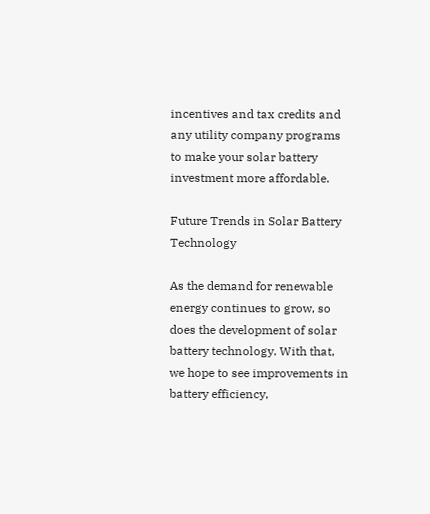incentives and tax credits and any utility company programs to make your solar battery investment more affordable.

Future Trends in Solar Battery Technology

As the demand for renewable energy continues to grow, so does the development of solar battery technology. With that, we hope to see improvements in battery efficiency,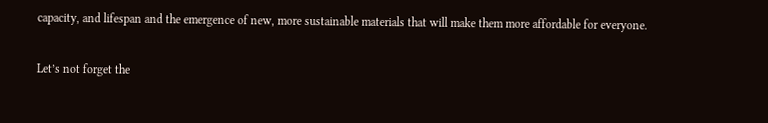capacity, and lifespan and the emergence of new, more sustainable materials that will make them more affordable for everyone.

Let’s not forget the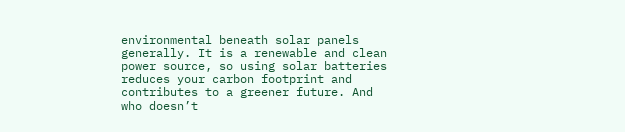environmental beneath solar panels generally. It is a renewable and clean power source, so using solar batteries reduces your carbon footprint and contributes to a greener future. And who doesn’t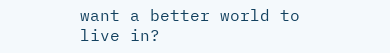want a better world to live in?